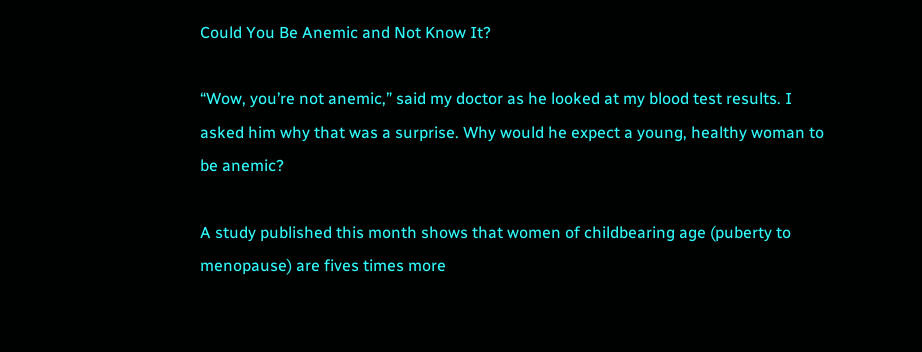Could You Be Anemic and Not Know It?

“Wow, you’re not anemic,” said my doctor as he looked at my blood test results. I asked him why that was a surprise. Why would he expect a young, healthy woman to be anemic?

A study published this month shows that women of childbearing age (puberty to menopause) are fives times more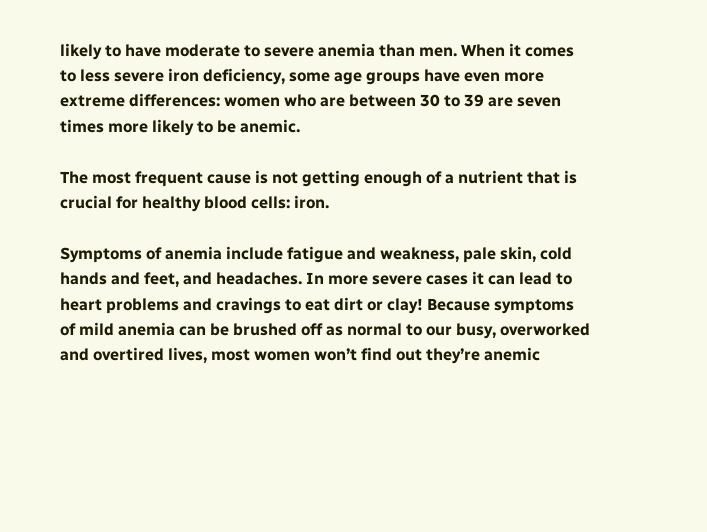likely to have moderate to severe anemia than men. When it comes to less severe iron deficiency, some age groups have even more extreme differences: women who are between 30 to 39 are seven times more likely to be anemic.

The most frequent cause is not getting enough of a nutrient that is crucial for healthy blood cells: iron.

Symptoms of anemia include fatigue and weakness, pale skin, cold hands and feet, and headaches. In more severe cases it can lead to heart problems and cravings to eat dirt or clay! Because symptoms of mild anemia can be brushed off as normal to our busy, overworked and overtired lives, most women won’t find out they’re anemic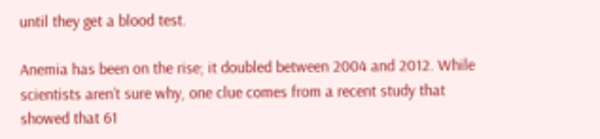until they get a blood test.

Anemia has been on the rise; it doubled between 2004 and 2012. While scientists aren’t sure why, one clue comes from a recent study that showed that 61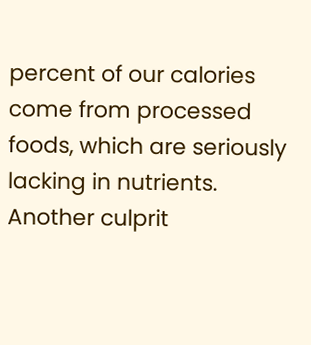percent of our calories come from processed foods, which are seriously lacking in nutrients. Another culprit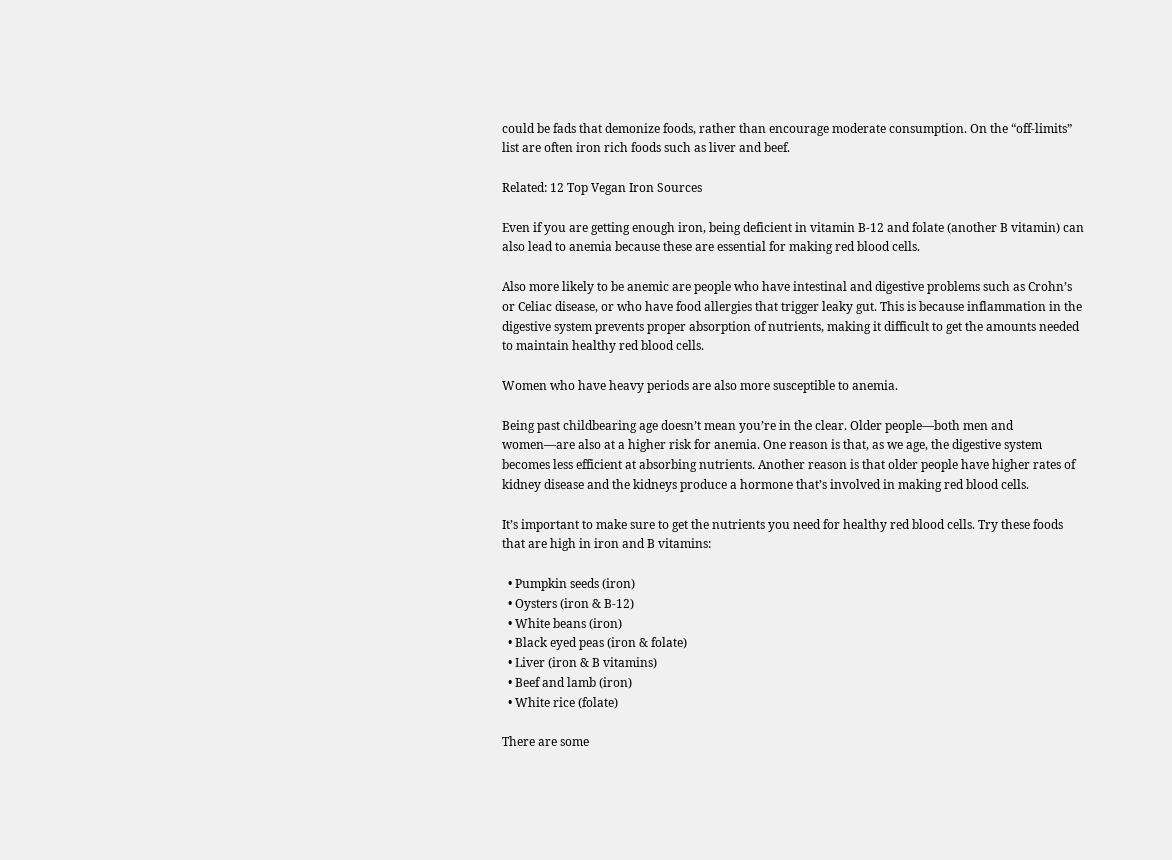could be fads that demonize foods, rather than encourage moderate consumption. On the “off-limits” list are often iron rich foods such as liver and beef.

Related: 12 Top Vegan Iron Sources

Even if you are getting enough iron, being deficient in vitamin B-12 and folate (another B vitamin) can also lead to anemia because these are essential for making red blood cells.

Also more likely to be anemic are people who have intestinal and digestive problems such as Crohn’s or Celiac disease, or who have food allergies that trigger leaky gut. This is because inflammation in the digestive system prevents proper absorption of nutrients, making it difficult to get the amounts needed to maintain healthy red blood cells.

Women who have heavy periods are also more susceptible to anemia.

Being past childbearing age doesn’t mean you’re in the clear. Older people—both men and women—are also at a higher risk for anemia. One reason is that, as we age, the digestive system becomes less efficient at absorbing nutrients. Another reason is that older people have higher rates of kidney disease and the kidneys produce a hormone that’s involved in making red blood cells.

It’s important to make sure to get the nutrients you need for healthy red blood cells. Try these foods that are high in iron and B vitamins:

  • Pumpkin seeds (iron)
  • Oysters (iron & B-12)
  • White beans (iron)
  • Black eyed peas (iron & folate)
  • Liver (iron & B vitamins)
  • Beef and lamb (iron)
  • White rice (folate)

There are some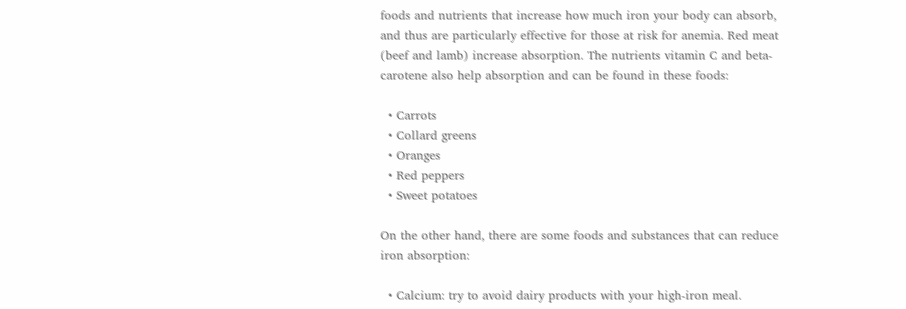foods and nutrients that increase how much iron your body can absorb, and thus are particularly effective for those at risk for anemia. Red meat (beef and lamb) increase absorption. The nutrients vitamin C and beta-carotene also help absorption and can be found in these foods:

  • Carrots
  • Collard greens
  • Oranges
  • Red peppers
  • Sweet potatoes

On the other hand, there are some foods and substances that can reduce iron absorption:

  • Calcium: try to avoid dairy products with your high-iron meal.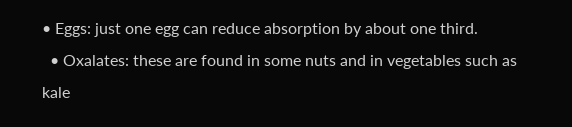• Eggs: just one egg can reduce absorption by about one third.
  • Oxalates: these are found in some nuts and in vegetables such as kale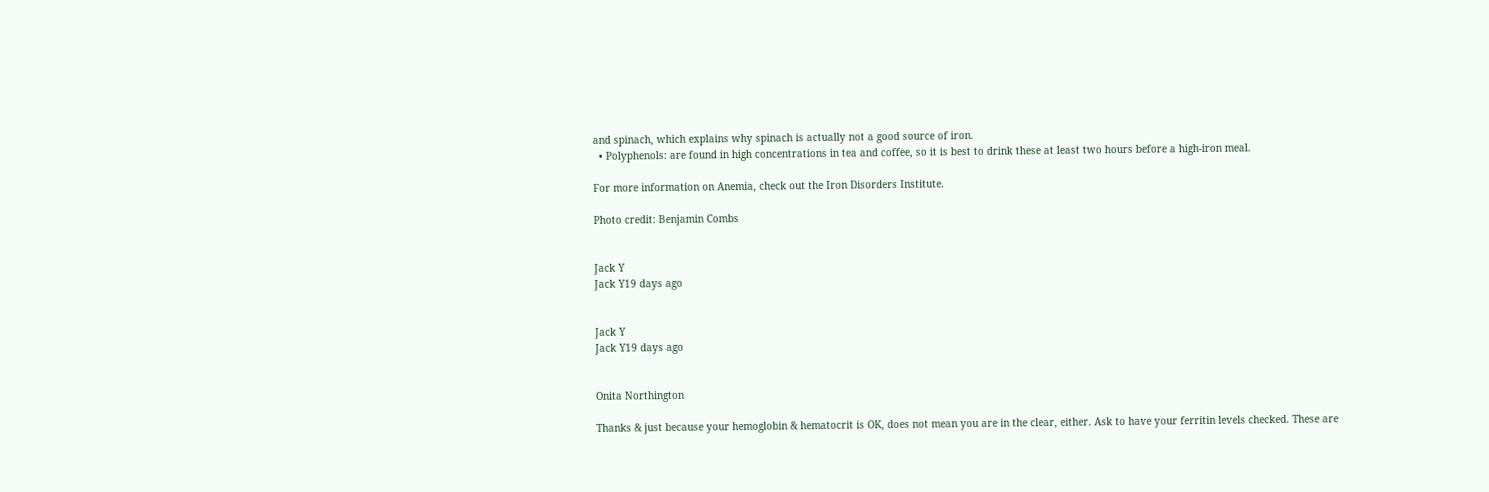and spinach, which explains why spinach is actually not a good source of iron.
  • Polyphenols: are found in high concentrations in tea and coffee, so it is best to drink these at least two hours before a high-iron meal.

For more information on Anemia, check out the Iron Disorders Institute.

Photo credit: Benjamin Combs


Jack Y
Jack Y19 days ago


Jack Y
Jack Y19 days ago


Onita Northington

Thanks & just because your hemoglobin & hematocrit is OK, does not mean you are in the clear, either. Ask to have your ferritin levels checked. These are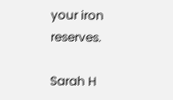your iron reserves.

Sarah H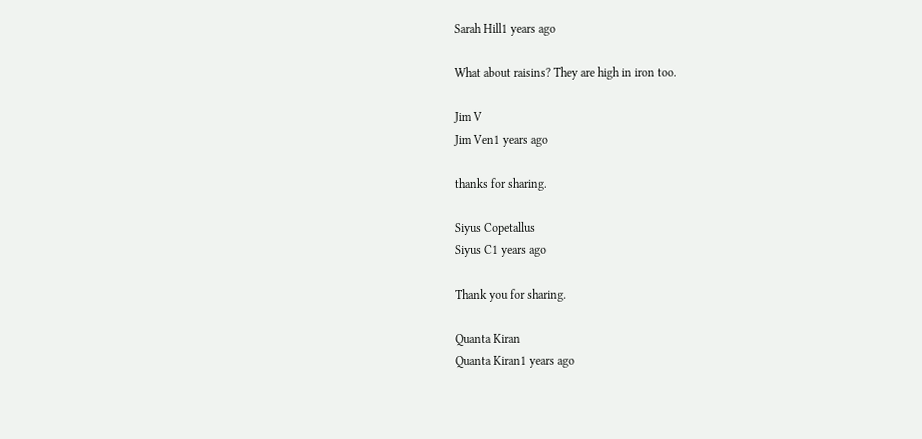Sarah Hill1 years ago

What about raisins? They are high in iron too.

Jim V
Jim Ven1 years ago

thanks for sharing.

Siyus Copetallus
Siyus C1 years ago

Thank you for sharing.

Quanta Kiran
Quanta Kiran1 years ago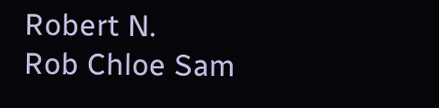Robert N.
Rob Chloe Sam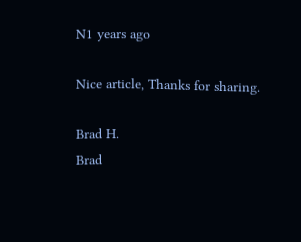N1 years ago

Nice article, Thanks for sharing.

Brad H.
Brad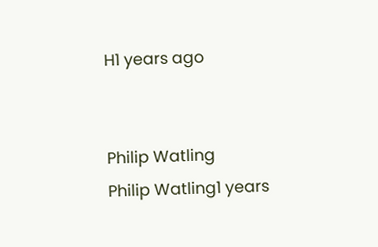H1 years ago


Philip Watling
Philip Watling1 years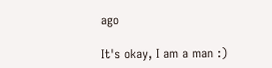ago

It's okay, I am a man :)